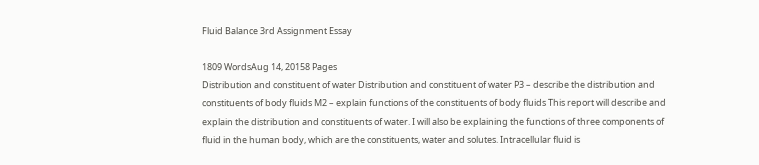Fluid Balance 3rd Assignment Essay

1809 WordsAug 14, 20158 Pages
Distribution and constituent of water Distribution and constituent of water P3 – describe the distribution and constituents of body fluids M2 – explain functions of the constituents of body fluids This report will describe and explain the distribution and constituents of water. I will also be explaining the functions of three components of fluid in the human body, which are the constituents, water and solutes. Intracellular fluid is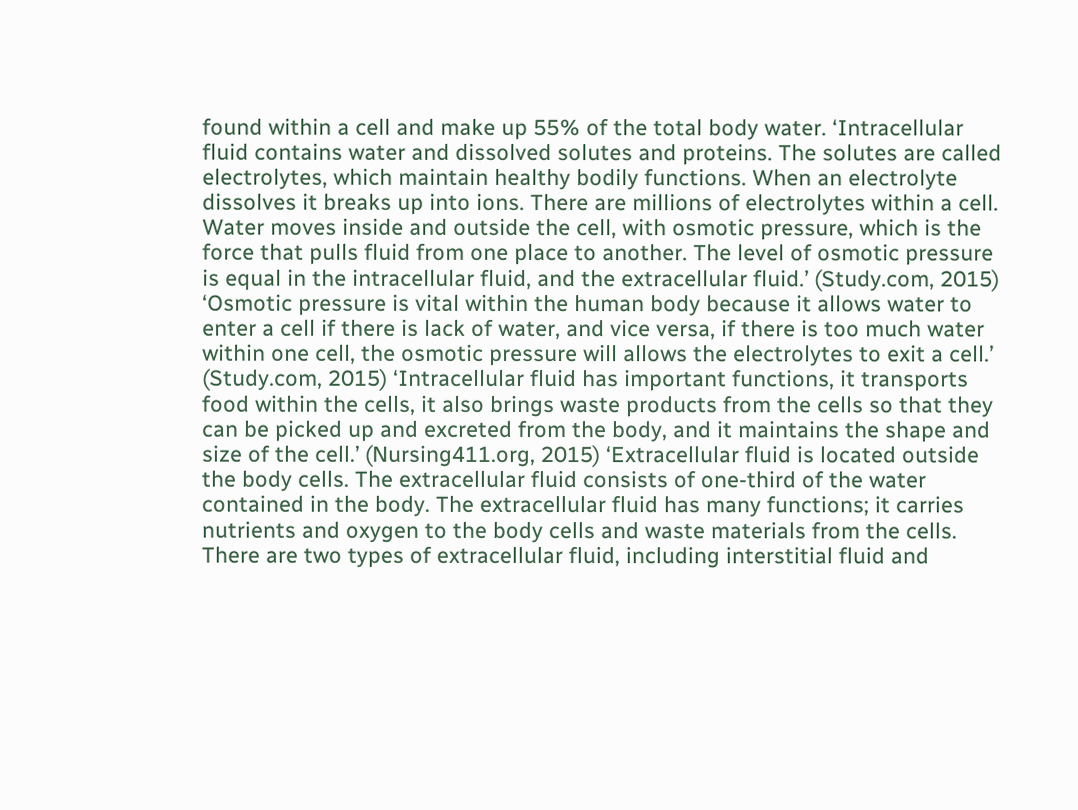found within a cell and make up 55% of the total body water. ‘Intracellular fluid contains water and dissolved solutes and proteins. The solutes are called electrolytes, which maintain healthy bodily functions. When an electrolyte dissolves it breaks up into ions. There are millions of electrolytes within a cell. Water moves inside and outside the cell, with osmotic pressure, which is the force that pulls fluid from one place to another. The level of osmotic pressure is equal in the intracellular fluid, and the extracellular fluid.’ (Study.com, 2015) ‘Osmotic pressure is vital within the human body because it allows water to enter a cell if there is lack of water, and vice versa, if there is too much water within one cell, the osmotic pressure will allows the electrolytes to exit a cell.’ (Study.com, 2015) ‘Intracellular fluid has important functions, it transports food within the cells, it also brings waste products from the cells so that they can be picked up and excreted from the body, and it maintains the shape and size of the cell.’ (Nursing411.org, 2015) ‘Extracellular fluid is located outside the body cells. The extracellular fluid consists of one-third of the water contained in the body. The extracellular fluid has many functions; it carries nutrients and oxygen to the body cells and waste materials from the cells. There are two types of extracellular fluid, including interstitial fluid and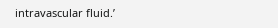intravascular fluid.’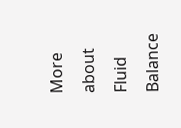More about Fluid Balance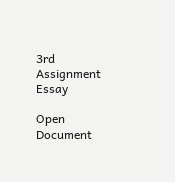3rd Assignment Essay

Open Document